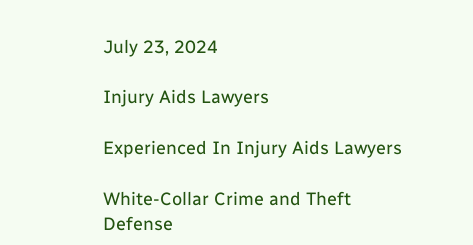July 23, 2024

Injury Aids Lawyers

Experienced In Injury Aids Lawyers

White-Collar Crime and Theft Defense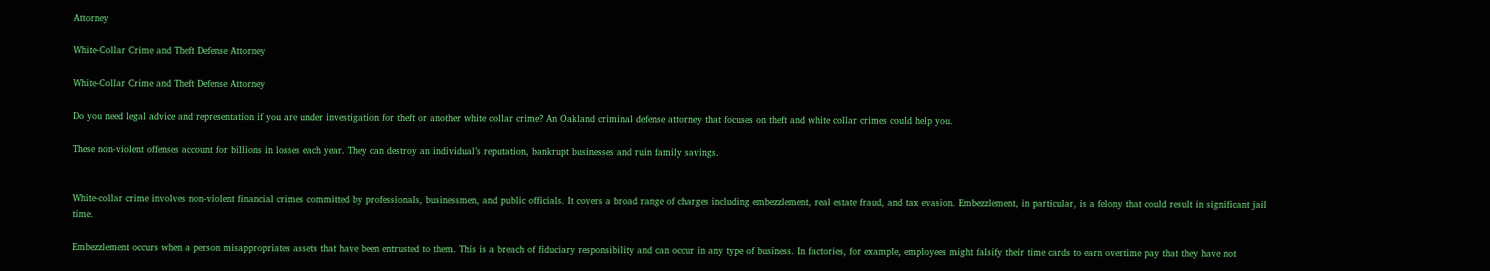Attorney

White-Collar Crime and Theft Defense Attorney

White-Collar Crime and Theft Defense Attorney

Do you need legal advice and representation if you are under investigation for theft or another white collar crime? An Oakland criminal defense attorney that focuses on theft and white collar crimes could help you.

These non-violent offenses account for billions in losses each year. They can destroy an individual’s reputation, bankrupt businesses and ruin family savings.


White-collar crime involves non-violent financial crimes committed by professionals, businessmen, and public officials. It covers a broad range of charges including embezzlement, real estate fraud, and tax evasion. Embezzlement, in particular, is a felony that could result in significant jail time.

Embezzlement occurs when a person misappropriates assets that have been entrusted to them. This is a breach of fiduciary responsibility and can occur in any type of business. In factories, for example, employees might falsify their time cards to earn overtime pay that they have not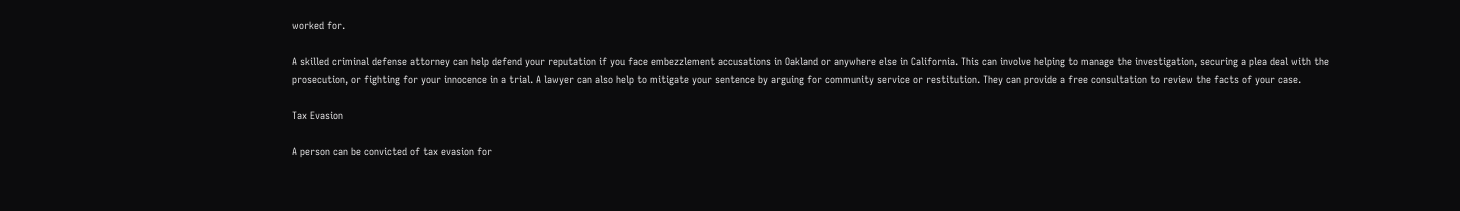worked for.

A skilled criminal defense attorney can help defend your reputation if you face embezzlement accusations in Oakland or anywhere else in California. This can involve helping to manage the investigation, securing a plea deal with the prosecution, or fighting for your innocence in a trial. A lawyer can also help to mitigate your sentence by arguing for community service or restitution. They can provide a free consultation to review the facts of your case.

Tax Evasion

A person can be convicted of tax evasion for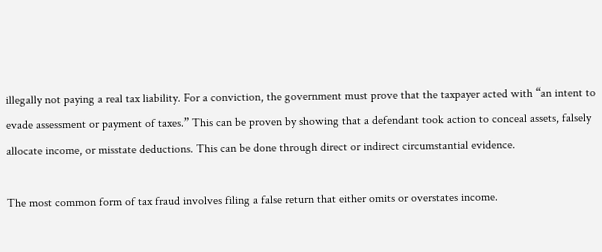illegally not paying a real tax liability. For a conviction, the government must prove that the taxpayer acted with “an intent to evade assessment or payment of taxes.” This can be proven by showing that a defendant took action to conceal assets, falsely allocate income, or misstate deductions. This can be done through direct or indirect circumstantial evidence.

The most common form of tax fraud involves filing a false return that either omits or overstates income.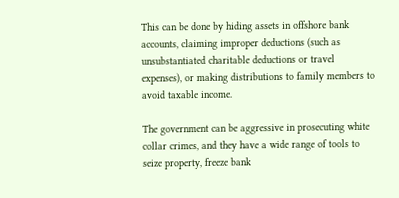This can be done by hiding assets in offshore bank accounts, claiming improper deductions (such as unsubstantiated charitable deductions or travel expenses), or making distributions to family members to avoid taxable income.

The government can be aggressive in prosecuting white collar crimes, and they have a wide range of tools to seize property, freeze bank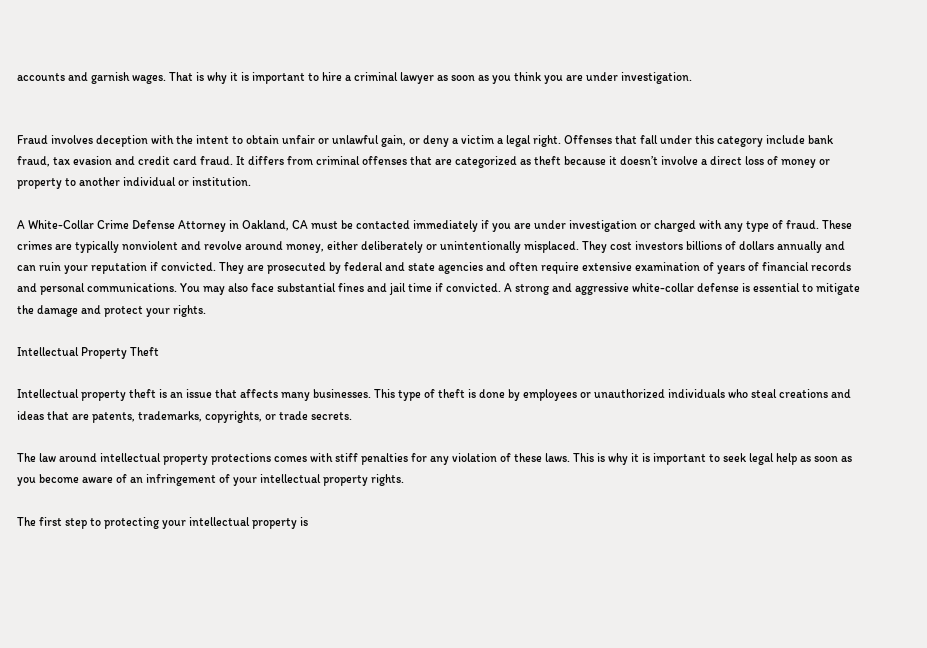accounts and garnish wages. That is why it is important to hire a criminal lawyer as soon as you think you are under investigation.


Fraud involves deception with the intent to obtain unfair or unlawful gain, or deny a victim a legal right. Offenses that fall under this category include bank fraud, tax evasion and credit card fraud. It differs from criminal offenses that are categorized as theft because it doesn’t involve a direct loss of money or property to another individual or institution.

A White-Collar Crime Defense Attorney in Oakland, CA must be contacted immediately if you are under investigation or charged with any type of fraud. These crimes are typically nonviolent and revolve around money, either deliberately or unintentionally misplaced. They cost investors billions of dollars annually and can ruin your reputation if convicted. They are prosecuted by federal and state agencies and often require extensive examination of years of financial records and personal communications. You may also face substantial fines and jail time if convicted. A strong and aggressive white-collar defense is essential to mitigate the damage and protect your rights.

Intellectual Property Theft

Intellectual property theft is an issue that affects many businesses. This type of theft is done by employees or unauthorized individuals who steal creations and ideas that are patents, trademarks, copyrights, or trade secrets.

The law around intellectual property protections comes with stiff penalties for any violation of these laws. This is why it is important to seek legal help as soon as you become aware of an infringement of your intellectual property rights.

The first step to protecting your intellectual property is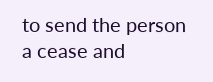to send the person a cease and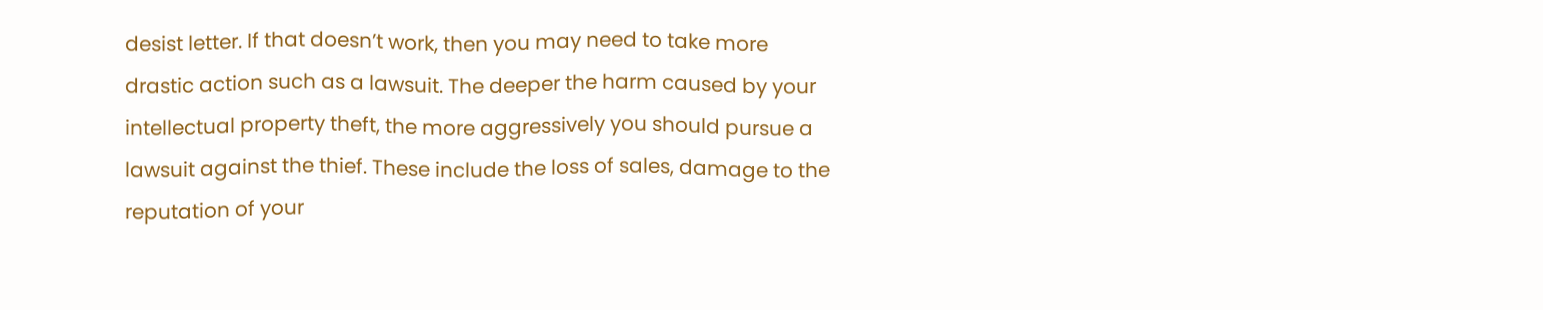desist letter. If that doesn’t work, then you may need to take more drastic action such as a lawsuit. The deeper the harm caused by your intellectual property theft, the more aggressively you should pursue a lawsuit against the thief. These include the loss of sales, damage to the reputation of your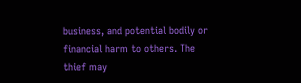business, and potential bodily or financial harm to others. The thief may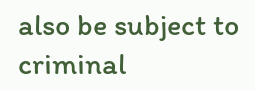also be subject to criminal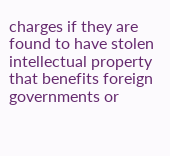charges if they are found to have stolen intellectual property that benefits foreign governments or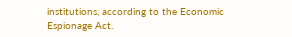institutions, according to the Economic Espionage Act.